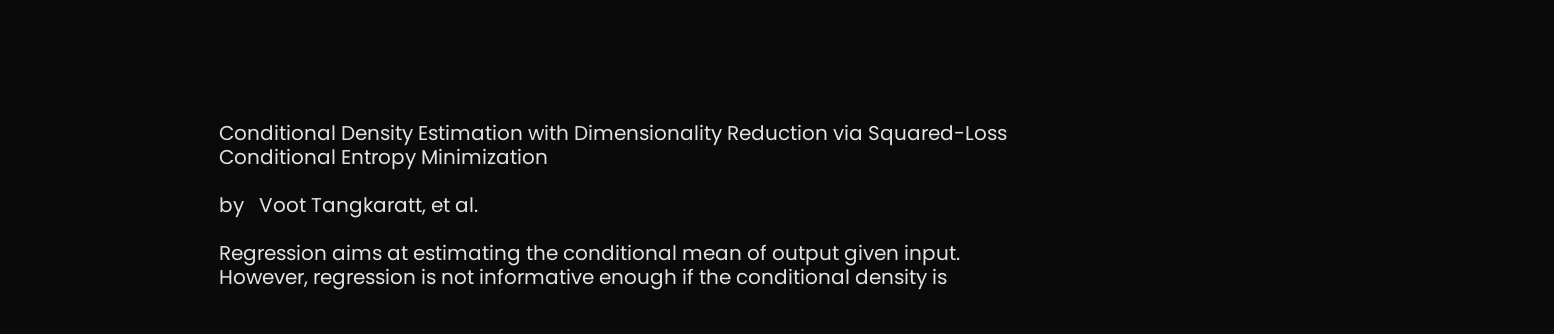Conditional Density Estimation with Dimensionality Reduction via Squared-Loss Conditional Entropy Minimization

by   Voot Tangkaratt, et al.

Regression aims at estimating the conditional mean of output given input. However, regression is not informative enough if the conditional density is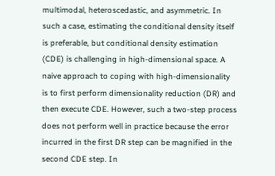multimodal, heteroscedastic, and asymmetric. In such a case, estimating the conditional density itself is preferable, but conditional density estimation (CDE) is challenging in high-dimensional space. A naive approach to coping with high-dimensionality is to first perform dimensionality reduction (DR) and then execute CDE. However, such a two-step process does not perform well in practice because the error incurred in the first DR step can be magnified in the second CDE step. In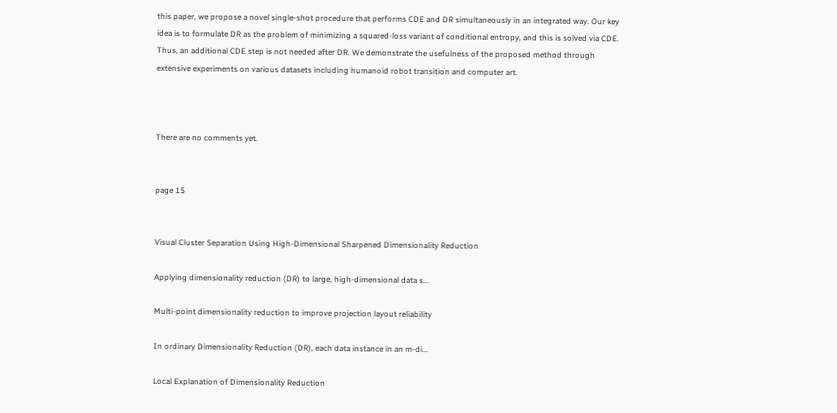this paper, we propose a novel single-shot procedure that performs CDE and DR simultaneously in an integrated way. Our key idea is to formulate DR as the problem of minimizing a squared-loss variant of conditional entropy, and this is solved via CDE. Thus, an additional CDE step is not needed after DR. We demonstrate the usefulness of the proposed method through extensive experiments on various datasets including humanoid robot transition and computer art.



There are no comments yet.


page 15


Visual Cluster Separation Using High-Dimensional Sharpened Dimensionality Reduction

Applying dimensionality reduction (DR) to large, high-dimensional data s...

Multi-point dimensionality reduction to improve projection layout reliability

In ordinary Dimensionality Reduction (DR), each data instance in an m-di...

Local Explanation of Dimensionality Reduction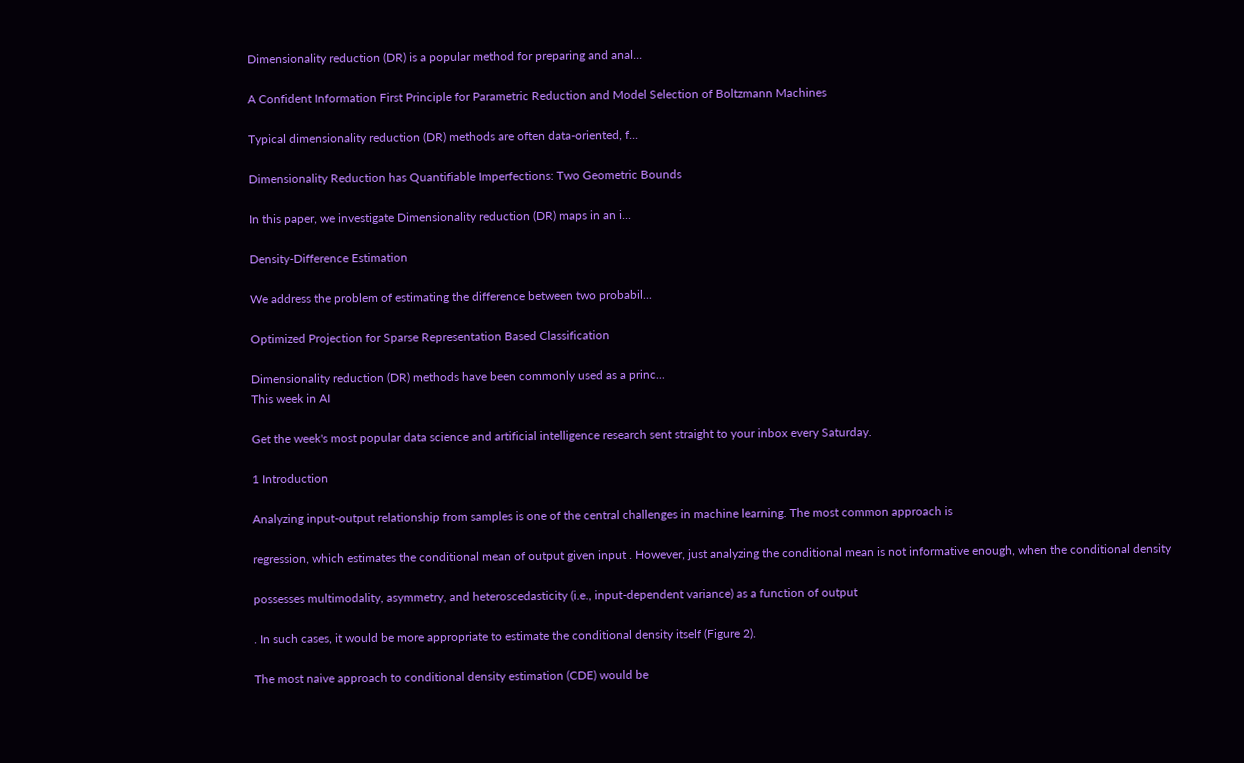Dimensionality reduction (DR) is a popular method for preparing and anal...

A Confident Information First Principle for Parametric Reduction and Model Selection of Boltzmann Machines

Typical dimensionality reduction (DR) methods are often data-oriented, f...

Dimensionality Reduction has Quantifiable Imperfections: Two Geometric Bounds

In this paper, we investigate Dimensionality reduction (DR) maps in an i...

Density-Difference Estimation

We address the problem of estimating the difference between two probabil...

Optimized Projection for Sparse Representation Based Classification

Dimensionality reduction (DR) methods have been commonly used as a princ...
This week in AI

Get the week's most popular data science and artificial intelligence research sent straight to your inbox every Saturday.

1 Introduction

Analyzing input-output relationship from samples is one of the central challenges in machine learning. The most common approach is

regression, which estimates the conditional mean of output given input . However, just analyzing the conditional mean is not informative enough, when the conditional density

possesses multimodality, asymmetry, and heteroscedasticity (i.e., input-dependent variance) as a function of output

. In such cases, it would be more appropriate to estimate the conditional density itself (Figure 2).

The most naive approach to conditional density estimation (CDE) would be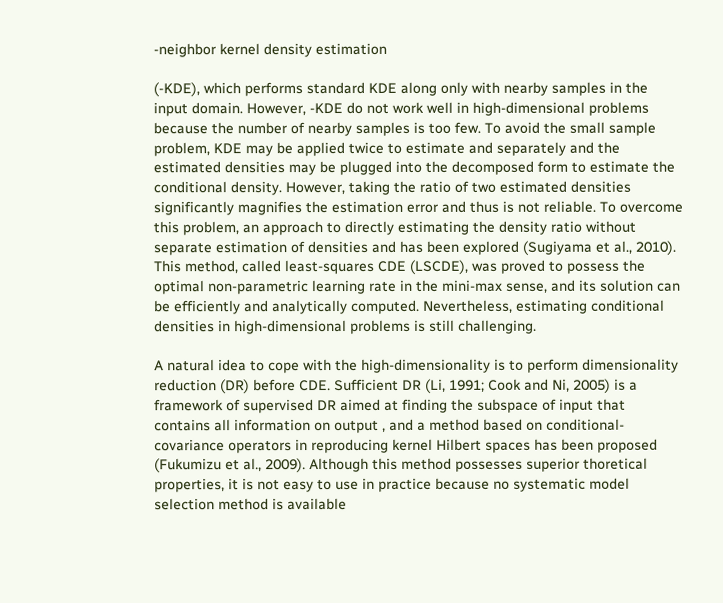-neighbor kernel density estimation

(-KDE), which performs standard KDE along only with nearby samples in the input domain. However, -KDE do not work well in high-dimensional problems because the number of nearby samples is too few. To avoid the small sample problem, KDE may be applied twice to estimate and separately and the estimated densities may be plugged into the decomposed form to estimate the conditional density. However, taking the ratio of two estimated densities significantly magnifies the estimation error and thus is not reliable. To overcome this problem, an approach to directly estimating the density ratio without separate estimation of densities and has been explored (Sugiyama et al., 2010). This method, called least-squares CDE (LSCDE), was proved to possess the optimal non-parametric learning rate in the mini-max sense, and its solution can be efficiently and analytically computed. Nevertheless, estimating conditional densities in high-dimensional problems is still challenging.

A natural idea to cope with the high-dimensionality is to perform dimensionality reduction (DR) before CDE. Sufficient DR (Li, 1991; Cook and Ni, 2005) is a framework of supervised DR aimed at finding the subspace of input that contains all information on output , and a method based on conditional-covariance operators in reproducing kernel Hilbert spaces has been proposed (Fukumizu et al., 2009). Although this method possesses superior thoretical properties, it is not easy to use in practice because no systematic model selection method is available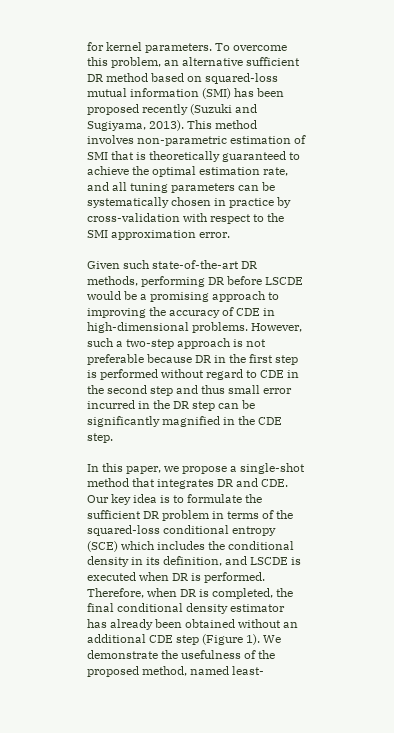for kernel parameters. To overcome this problem, an alternative sufficient DR method based on squared-loss mutual information (SMI) has been proposed recently (Suzuki and Sugiyama, 2013). This method involves non-parametric estimation of SMI that is theoretically guaranteed to achieve the optimal estimation rate, and all tuning parameters can be systematically chosen in practice by cross-validation with respect to the SMI approximation error.

Given such state-of-the-art DR methods, performing DR before LSCDE would be a promising approach to improving the accuracy of CDE in high-dimensional problems. However, such a two-step approach is not preferable because DR in the first step is performed without regard to CDE in the second step and thus small error incurred in the DR step can be significantly magnified in the CDE step.

In this paper, we propose a single-shot method that integrates DR and CDE. Our key idea is to formulate the sufficient DR problem in terms of the squared-loss conditional entropy (SCE) which includes the conditional density in its definition, and LSCDE is executed when DR is performed. Therefore, when DR is completed, the final conditional density estimator has already been obtained without an additional CDE step (Figure 1). We demonstrate the usefulness of the proposed method, named least-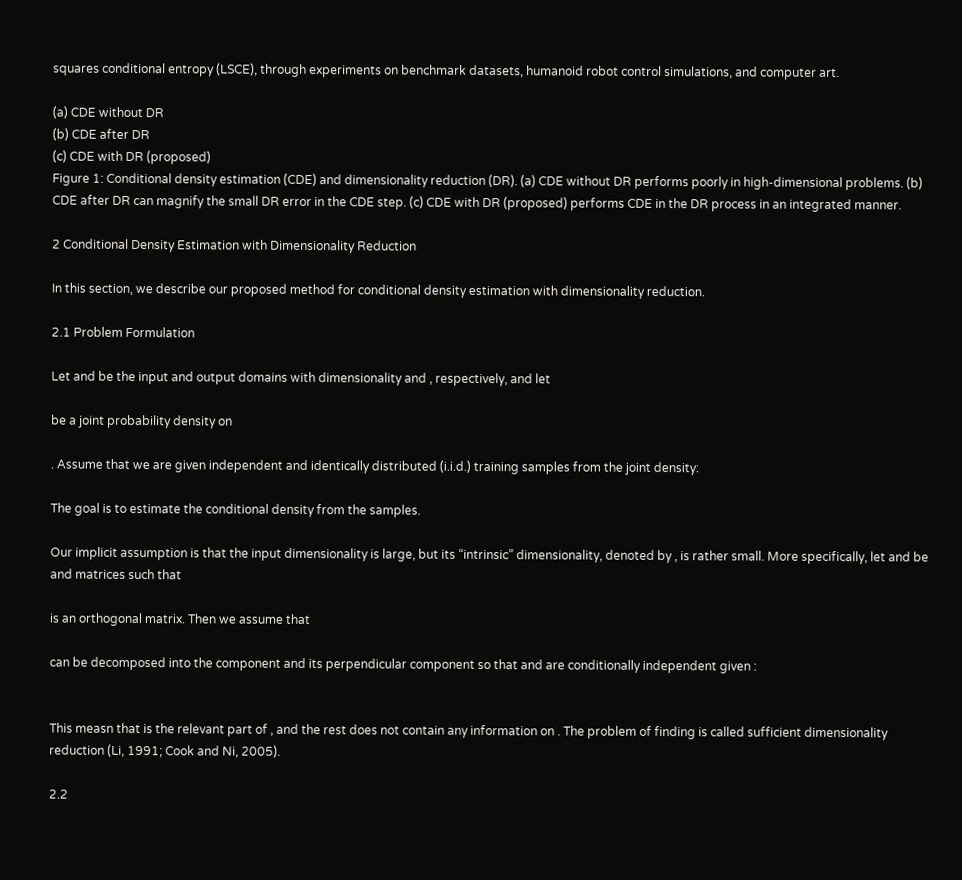squares conditional entropy (LSCE), through experiments on benchmark datasets, humanoid robot control simulations, and computer art.

(a) CDE without DR
(b) CDE after DR
(c) CDE with DR (proposed)
Figure 1: Conditional density estimation (CDE) and dimensionality reduction (DR). (a) CDE without DR performs poorly in high-dimensional problems. (b) CDE after DR can magnify the small DR error in the CDE step. (c) CDE with DR (proposed) performs CDE in the DR process in an integrated manner.

2 Conditional Density Estimation with Dimensionality Reduction

In this section, we describe our proposed method for conditional density estimation with dimensionality reduction.

2.1 Problem Formulation

Let and be the input and output domains with dimensionality and , respectively, and let

be a joint probability density on

. Assume that we are given independent and identically distributed (i.i.d.) training samples from the joint density:

The goal is to estimate the conditional density from the samples.

Our implicit assumption is that the input dimensionality is large, but its “intrinsic” dimensionality, denoted by , is rather small. More specifically, let and be and matrices such that

is an orthogonal matrix. Then we assume that

can be decomposed into the component and its perpendicular component so that and are conditionally independent given :


This measn that is the relevant part of , and the rest does not contain any information on . The problem of finding is called sufficient dimensionality reduction (Li, 1991; Cook and Ni, 2005).

2.2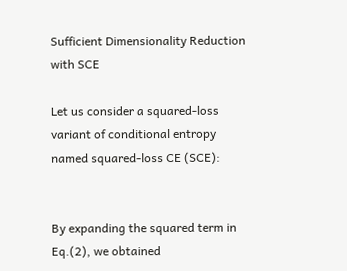Sufficient Dimensionality Reduction with SCE

Let us consider a squared-loss variant of conditional entropy named squared-loss CE (SCE):


By expanding the squared term in Eq.(2), we obtained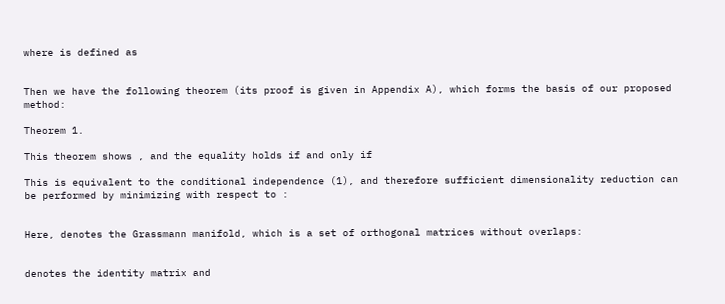where is defined as


Then we have the following theorem (its proof is given in Appendix A), which forms the basis of our proposed method:

Theorem 1.

This theorem shows , and the equality holds if and only if

This is equivalent to the conditional independence (1), and therefore sufficient dimensionality reduction can be performed by minimizing with respect to :


Here, denotes the Grassmann manifold, which is a set of orthogonal matrices without overlaps:


denotes the identity matrix and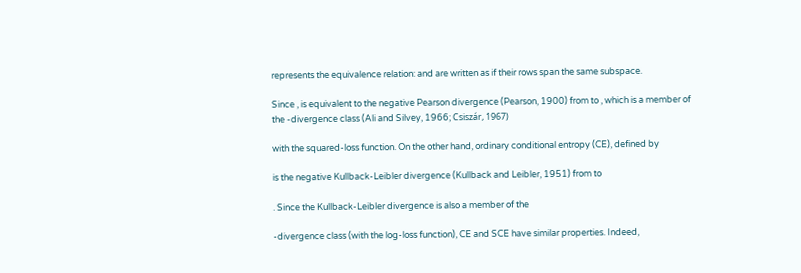represents the equivalence relation: and are written as if their rows span the same subspace.

Since , is equivalent to the negative Pearson divergence (Pearson, 1900) from to , which is a member of the -divergence class (Ali and Silvey, 1966; Csiszár, 1967)

with the squared-loss function. On the other hand, ordinary conditional entropy (CE), defined by

is the negative Kullback-Leibler divergence (Kullback and Leibler, 1951) from to

. Since the Kullback-Leibler divergence is also a member of the

-divergence class (with the log-loss function), CE and SCE have similar properties. Indeed,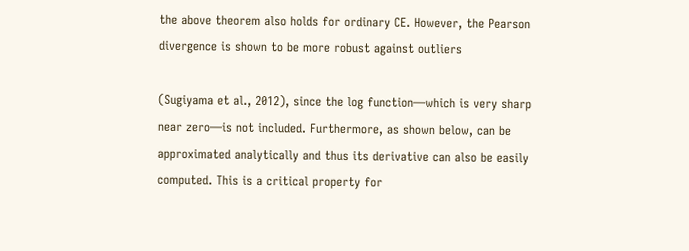the above theorem also holds for ordinary CE. However, the Pearson divergence is shown to be more robust against outliers

(Sugiyama et al., 2012), since the log function—which is very sharp near zero—is not included. Furthermore, as shown below, can be approximated analytically and thus its derivative can also be easily computed. This is a critical property for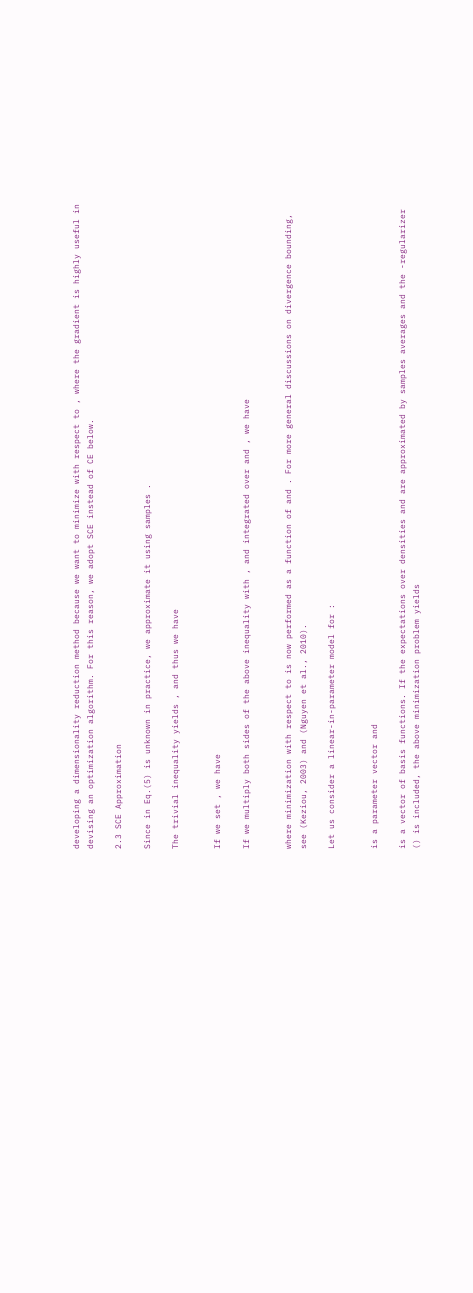developing a dimensionality reduction method because we want to minimize with respect to , where the gradient is highly useful in devising an optimization algorithm. For this reason, we adopt SCE instead of CE below.

2.3 SCE Approximation

Since in Eq.(5) is unknown in practice, we approximate it using samples .

The trivial inequality yields , and thus we have


If we set , we have

If we multiply both sides of the above inequality with , and integrated over and , we have


where minimization with respect to is now performed as a function of and . For more general discussions on divergence bounding, see (Keziou, 2003) and (Nguyen et al., 2010).

Let us consider a linear-in-parameter model for :


is a parameter vector and

is a vector of basis functions. If the expectations over densities and are approximated by samples averages and the -regularizer () is included, the above minimization problem yields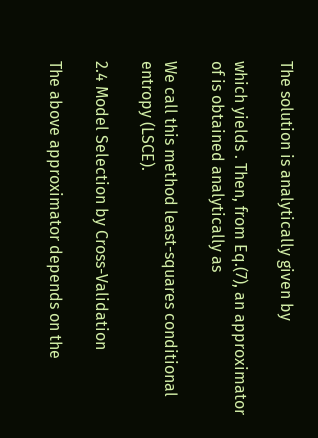The solution is analytically given by

which yields . Then, from Eq.(7), an approximator of is obtained analytically as

We call this method least-squares conditional entropy (LSCE).

2.4 Model Selection by Cross-Validation

The above approximator depends on the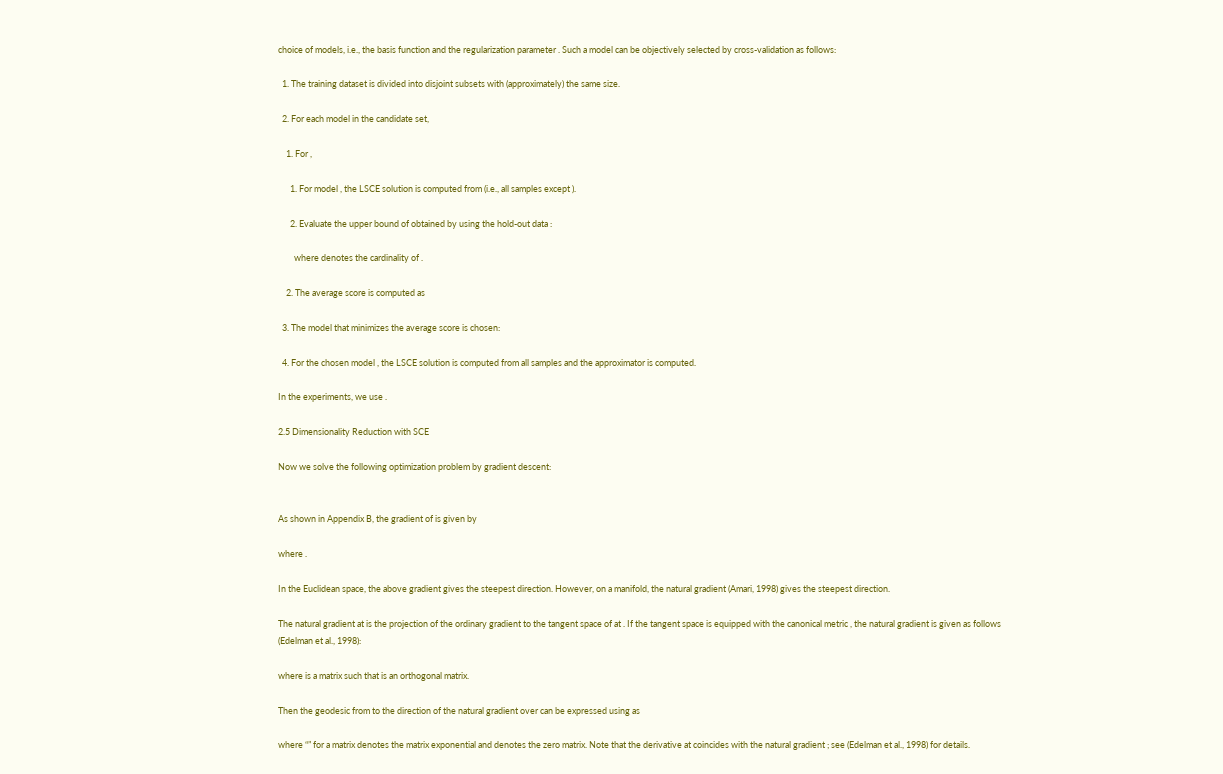choice of models, i.e., the basis function and the regularization parameter . Such a model can be objectively selected by cross-validation as follows:

  1. The training dataset is divided into disjoint subsets with (approximately) the same size.

  2. For each model in the candidate set,

    1. For ,

      1. For model , the LSCE solution is computed from (i.e., all samples except ).

      2. Evaluate the upper bound of obtained by using the hold-out data :

        where denotes the cardinality of .

    2. The average score is computed as

  3. The model that minimizes the average score is chosen:

  4. For the chosen model , the LSCE solution is computed from all samples and the approximator is computed.

In the experiments, we use .

2.5 Dimensionality Reduction with SCE

Now we solve the following optimization problem by gradient descent:


As shown in Appendix B, the gradient of is given by

where .

In the Euclidean space, the above gradient gives the steepest direction. However, on a manifold, the natural gradient (Amari, 1998) gives the steepest direction.

The natural gradient at is the projection of the ordinary gradient to the tangent space of at . If the tangent space is equipped with the canonical metric , the natural gradient is given as follows (Edelman et al., 1998):

where is a matrix such that is an orthogonal matrix.

Then the geodesic from to the direction of the natural gradient over can be expressed using as

where “” for a matrix denotes the matrix exponential and denotes the zero matrix. Note that the derivative at coincides with the natural gradient ; see (Edelman et al., 1998) for details.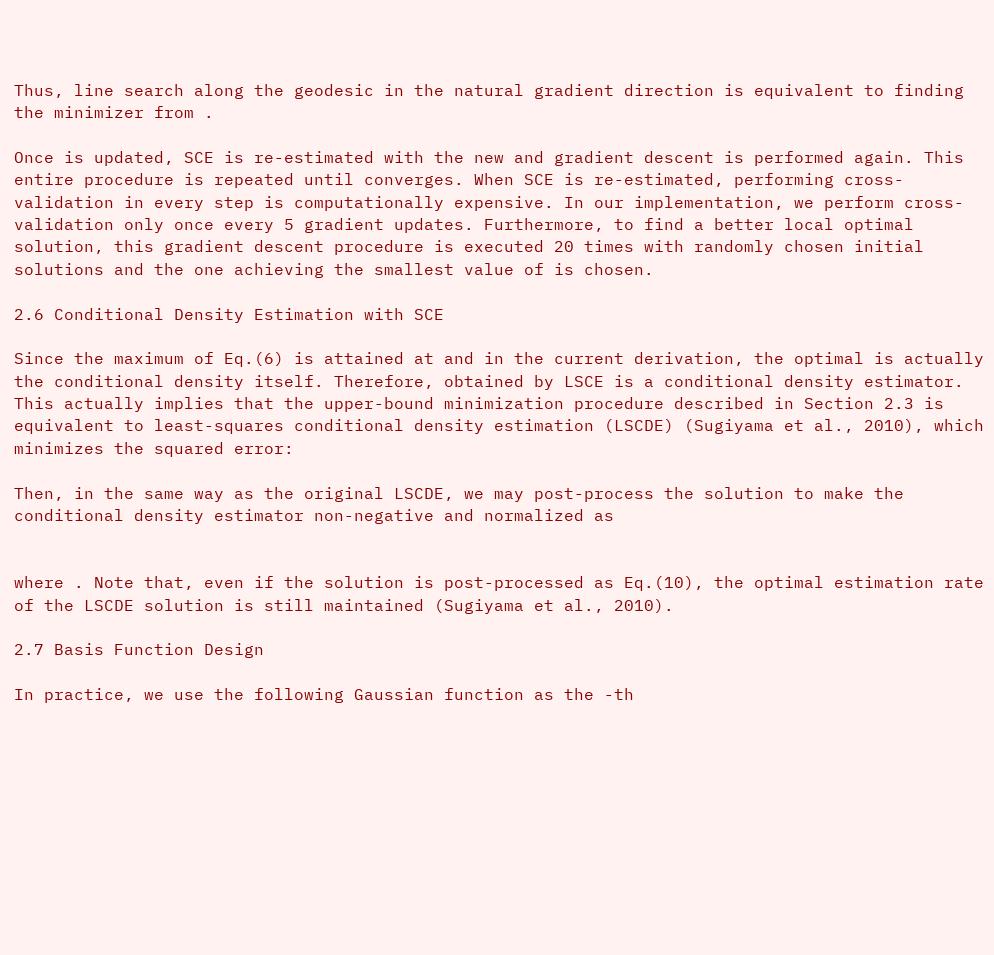Thus, line search along the geodesic in the natural gradient direction is equivalent to finding the minimizer from .

Once is updated, SCE is re-estimated with the new and gradient descent is performed again. This entire procedure is repeated until converges. When SCE is re-estimated, performing cross-validation in every step is computationally expensive. In our implementation, we perform cross-validation only once every 5 gradient updates. Furthermore, to find a better local optimal solution, this gradient descent procedure is executed 20 times with randomly chosen initial solutions and the one achieving the smallest value of is chosen.

2.6 Conditional Density Estimation with SCE

Since the maximum of Eq.(6) is attained at and in the current derivation, the optimal is actually the conditional density itself. Therefore, obtained by LSCE is a conditional density estimator. This actually implies that the upper-bound minimization procedure described in Section 2.3 is equivalent to least-squares conditional density estimation (LSCDE) (Sugiyama et al., 2010), which minimizes the squared error:

Then, in the same way as the original LSCDE, we may post-process the solution to make the conditional density estimator non-negative and normalized as


where . Note that, even if the solution is post-processed as Eq.(10), the optimal estimation rate of the LSCDE solution is still maintained (Sugiyama et al., 2010).

2.7 Basis Function Design

In practice, we use the following Gaussian function as the -th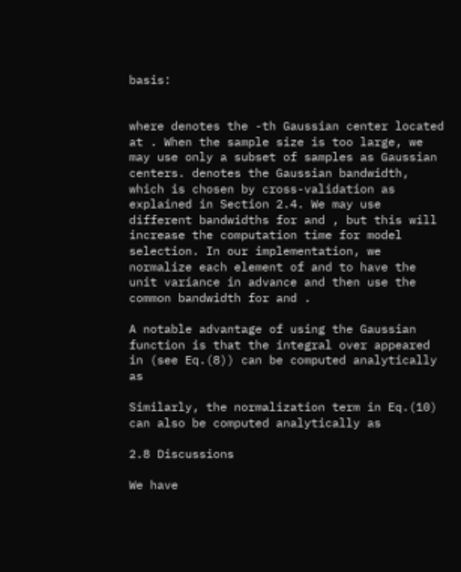basis:


where denotes the -th Gaussian center located at . When the sample size is too large, we may use only a subset of samples as Gaussian centers. denotes the Gaussian bandwidth, which is chosen by cross-validation as explained in Section 2.4. We may use different bandwidths for and , but this will increase the computation time for model selection. In our implementation, we normalize each element of and to have the unit variance in advance and then use the common bandwidth for and .

A notable advantage of using the Gaussian function is that the integral over appeared in (see Eq.(8)) can be computed analytically as

Similarly, the normalization term in Eq.(10) can also be computed analytically as

2.8 Discussions

We have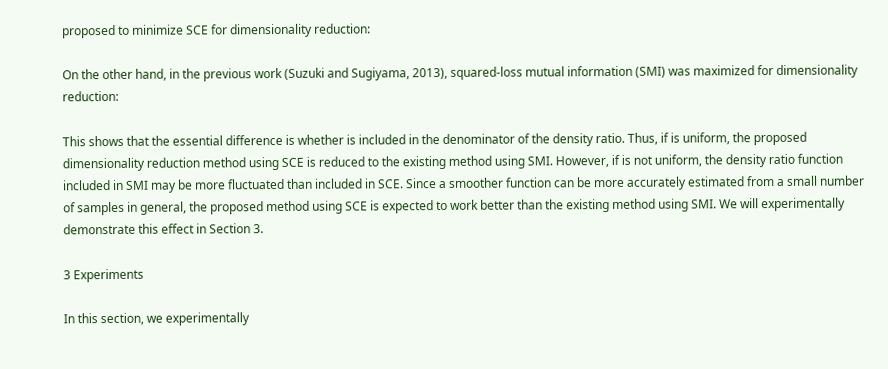proposed to minimize SCE for dimensionality reduction:

On the other hand, in the previous work (Suzuki and Sugiyama, 2013), squared-loss mutual information (SMI) was maximized for dimensionality reduction:

This shows that the essential difference is whether is included in the denominator of the density ratio. Thus, if is uniform, the proposed dimensionality reduction method using SCE is reduced to the existing method using SMI. However, if is not uniform, the density ratio function included in SMI may be more fluctuated than included in SCE. Since a smoother function can be more accurately estimated from a small number of samples in general, the proposed method using SCE is expected to work better than the existing method using SMI. We will experimentally demonstrate this effect in Section 3.

3 Experiments

In this section, we experimentally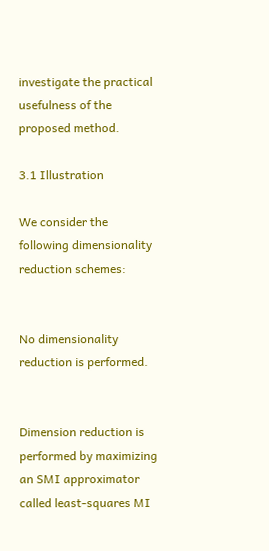investigate the practical usefulness of the proposed method.

3.1 Illustration

We consider the following dimensionality reduction schemes:


No dimensionality reduction is performed.


Dimension reduction is performed by maximizing an SMI approximator called least-squares MI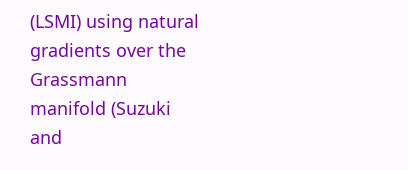(LSMI) using natural gradients over the Grassmann manifold (Suzuki and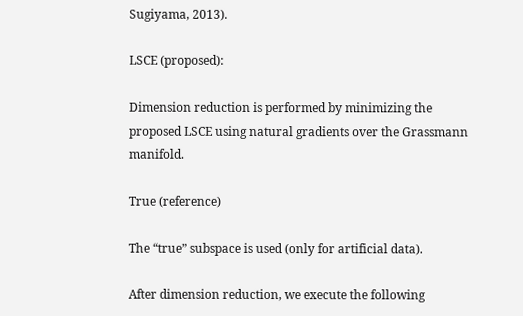Sugiyama, 2013).

LSCE (proposed):

Dimension reduction is performed by minimizing the proposed LSCE using natural gradients over the Grassmann manifold.

True (reference)

The “true” subspace is used (only for artificial data).

After dimension reduction, we execute the following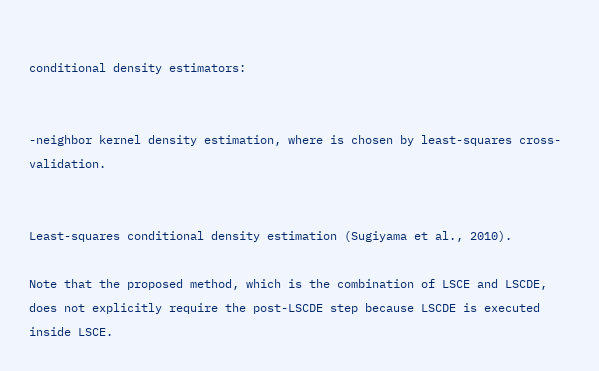conditional density estimators:


-neighbor kernel density estimation, where is chosen by least-squares cross-validation.


Least-squares conditional density estimation (Sugiyama et al., 2010).

Note that the proposed method, which is the combination of LSCE and LSCDE, does not explicitly require the post-LSCDE step because LSCDE is executed inside LSCE.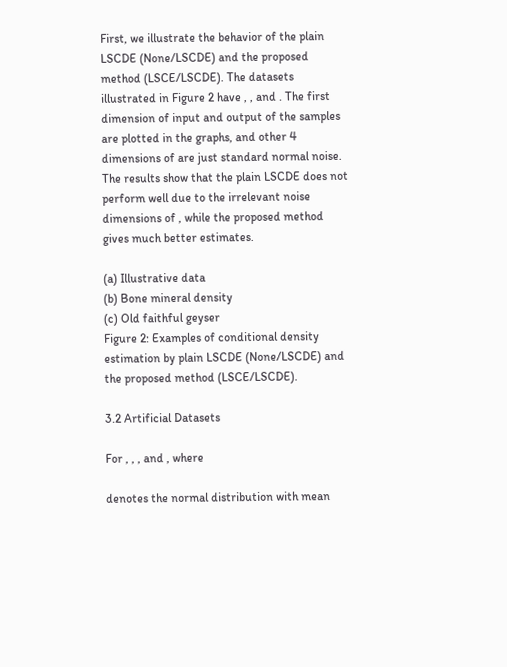First, we illustrate the behavior of the plain LSCDE (None/LSCDE) and the proposed method (LSCE/LSCDE). The datasets illustrated in Figure 2 have , , and . The first dimension of input and output of the samples are plotted in the graphs, and other 4 dimensions of are just standard normal noise. The results show that the plain LSCDE does not perform well due to the irrelevant noise dimensions of , while the proposed method gives much better estimates.

(a) Illustrative data
(b) Bone mineral density
(c) Old faithful geyser
Figure 2: Examples of conditional density estimation by plain LSCDE (None/LSCDE) and the proposed method (LSCE/LSCDE).

3.2 Artificial Datasets

For , , , and , where

denotes the normal distribution with mean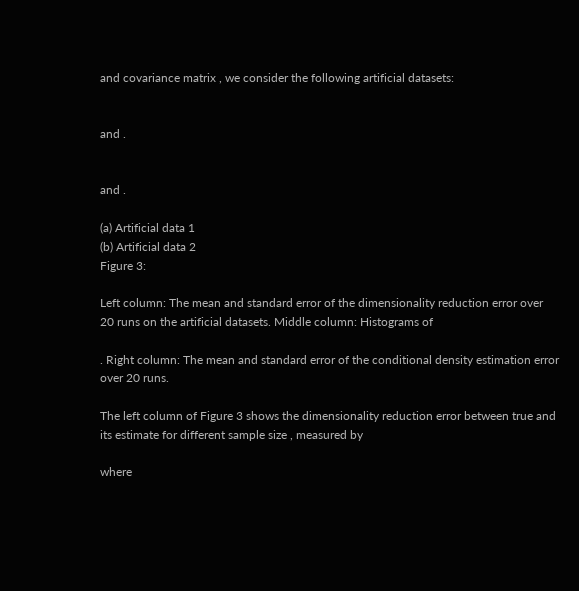and covariance matrix , we consider the following artificial datasets:


and .


and .

(a) Artificial data 1
(b) Artificial data 2
Figure 3:

Left column: The mean and standard error of the dimensionality reduction error over 20 runs on the artificial datasets. Middle column: Histograms of

. Right column: The mean and standard error of the conditional density estimation error over 20 runs.

The left column of Figure 3 shows the dimensionality reduction error between true and its estimate for different sample size , measured by

where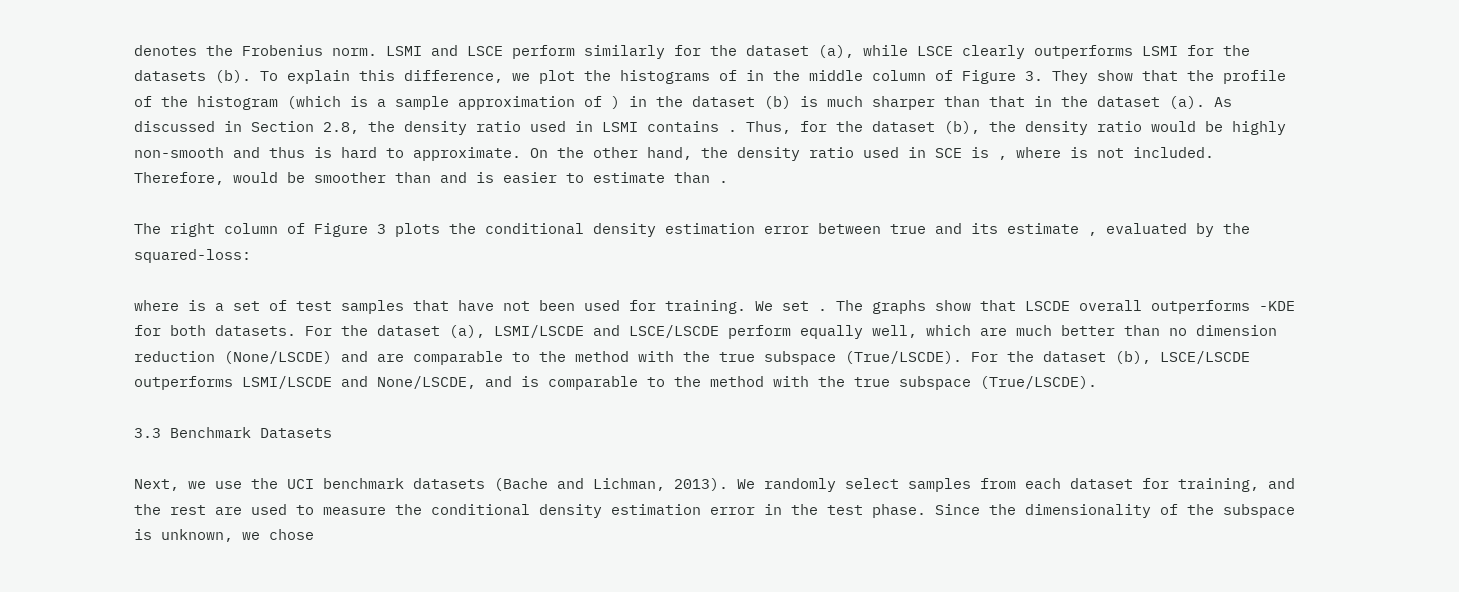denotes the Frobenius norm. LSMI and LSCE perform similarly for the dataset (a), while LSCE clearly outperforms LSMI for the datasets (b). To explain this difference, we plot the histograms of in the middle column of Figure 3. They show that the profile of the histogram (which is a sample approximation of ) in the dataset (b) is much sharper than that in the dataset (a). As discussed in Section 2.8, the density ratio used in LSMI contains . Thus, for the dataset (b), the density ratio would be highly non-smooth and thus is hard to approximate. On the other hand, the density ratio used in SCE is , where is not included. Therefore, would be smoother than and is easier to estimate than .

The right column of Figure 3 plots the conditional density estimation error between true and its estimate , evaluated by the squared-loss:

where is a set of test samples that have not been used for training. We set . The graphs show that LSCDE overall outperforms -KDE for both datasets. For the dataset (a), LSMI/LSCDE and LSCE/LSCDE perform equally well, which are much better than no dimension reduction (None/LSCDE) and are comparable to the method with the true subspace (True/LSCDE). For the dataset (b), LSCE/LSCDE outperforms LSMI/LSCDE and None/LSCDE, and is comparable to the method with the true subspace (True/LSCDE).

3.3 Benchmark Datasets

Next, we use the UCI benchmark datasets (Bache and Lichman, 2013). We randomly select samples from each dataset for training, and the rest are used to measure the conditional density estimation error in the test phase. Since the dimensionality of the subspace is unknown, we chose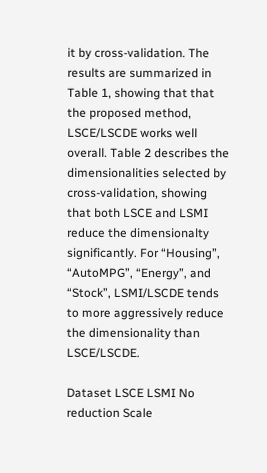it by cross-validation. The results are summarized in Table 1, showing that that the proposed method, LSCE/LSCDE works well overall. Table 2 describes the dimensionalities selected by cross-validation, showing that both LSCE and LSMI reduce the dimensionalty significantly. For “Housing”, “AutoMPG”, “Energy”, and “Stock”, LSMI/LSCDE tends to more aggressively reduce the dimensionality than LSCE/LSCDE.

Dataset LSCE LSMI No reduction Scale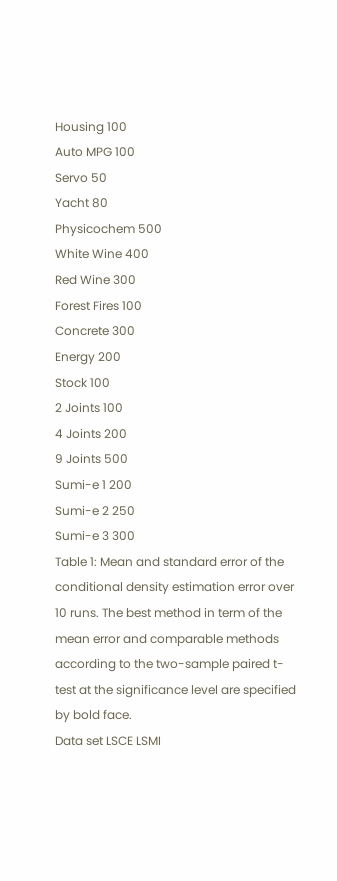Housing 100
Auto MPG 100
Servo 50
Yacht 80
Physicochem 500
White Wine 400
Red Wine 300
Forest Fires 100
Concrete 300
Energy 200
Stock 100
2 Joints 100
4 Joints 200
9 Joints 500
Sumi-e 1 200
Sumi-e 2 250
Sumi-e 3 300
Table 1: Mean and standard error of the conditional density estimation error over 10 runs. The best method in term of the mean error and comparable methods according to the two-sample paired t-test at the significance level are specified by bold face.
Data set LSCE LSMI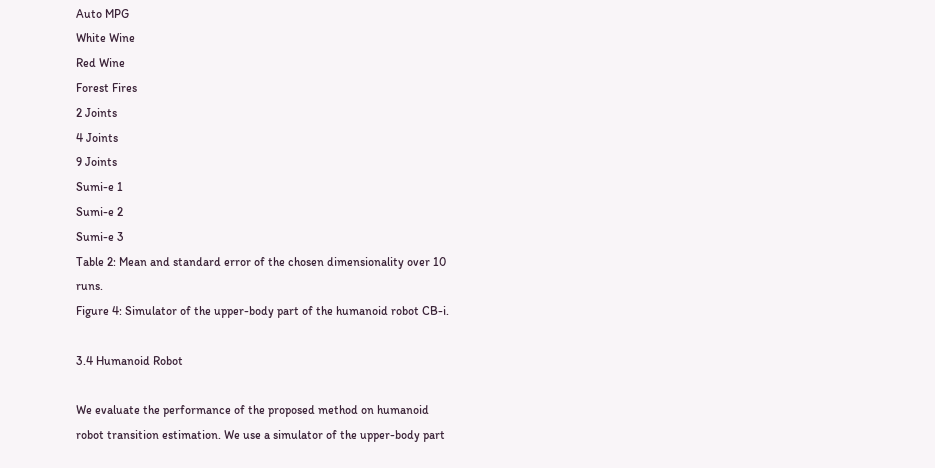Auto MPG
White Wine
Red Wine
Forest Fires
2 Joints
4 Joints
9 Joints
Sumi-e 1
Sumi-e 2
Sumi-e 3
Table 2: Mean and standard error of the chosen dimensionality over 10 runs.
Figure 4: Simulator of the upper-body part of the humanoid robot CB-i.

3.4 Humanoid Robot

We evaluate the performance of the proposed method on humanoid robot transition estimation. We use a simulator of the upper-body part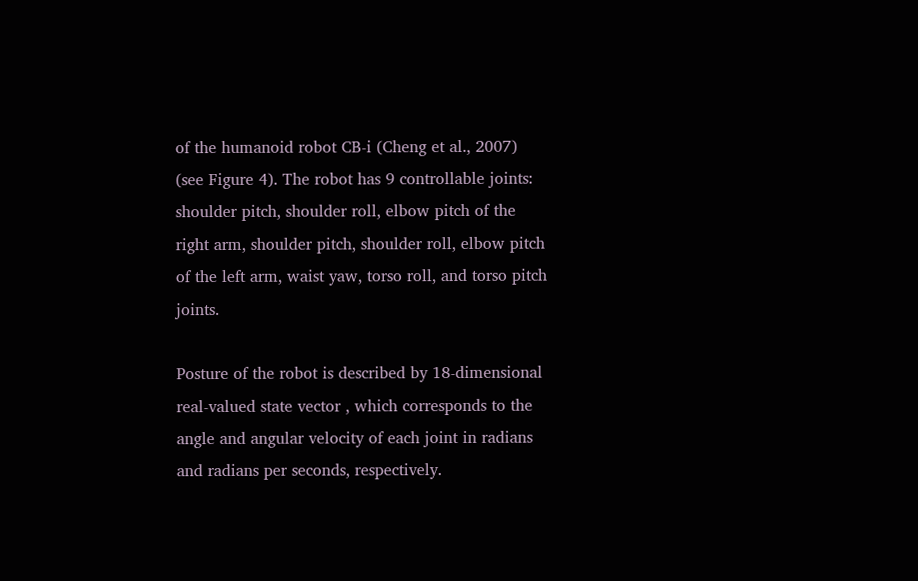of the humanoid robot CB-i (Cheng et al., 2007) (see Figure 4). The robot has 9 controllable joints: shoulder pitch, shoulder roll, elbow pitch of the right arm, shoulder pitch, shoulder roll, elbow pitch of the left arm, waist yaw, torso roll, and torso pitch joints.

Posture of the robot is described by 18-dimensional real-valued state vector , which corresponds to the angle and angular velocity of each joint in radians and radians per seconds, respectively.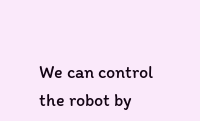We can control the robot by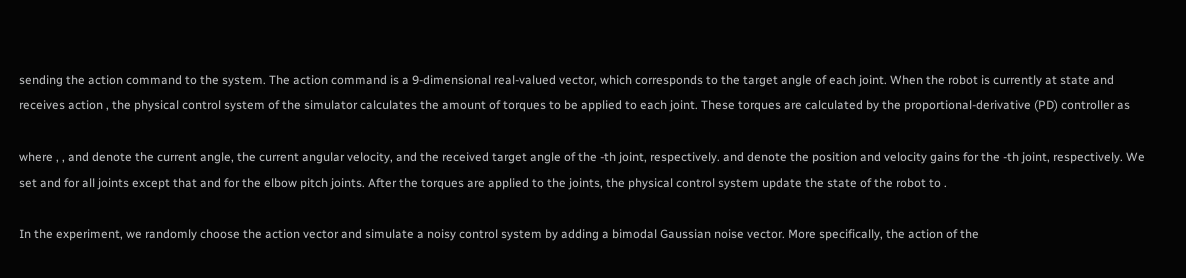sending the action command to the system. The action command is a 9-dimensional real-valued vector, which corresponds to the target angle of each joint. When the robot is currently at state and receives action , the physical control system of the simulator calculates the amount of torques to be applied to each joint. These torques are calculated by the proportional-derivative (PD) controller as

where , , and denote the current angle, the current angular velocity, and the received target angle of the -th joint, respectively. and denote the position and velocity gains for the -th joint, respectively. We set and for all joints except that and for the elbow pitch joints. After the torques are applied to the joints, the physical control system update the state of the robot to .

In the experiment, we randomly choose the action vector and simulate a noisy control system by adding a bimodal Gaussian noise vector. More specifically, the action of the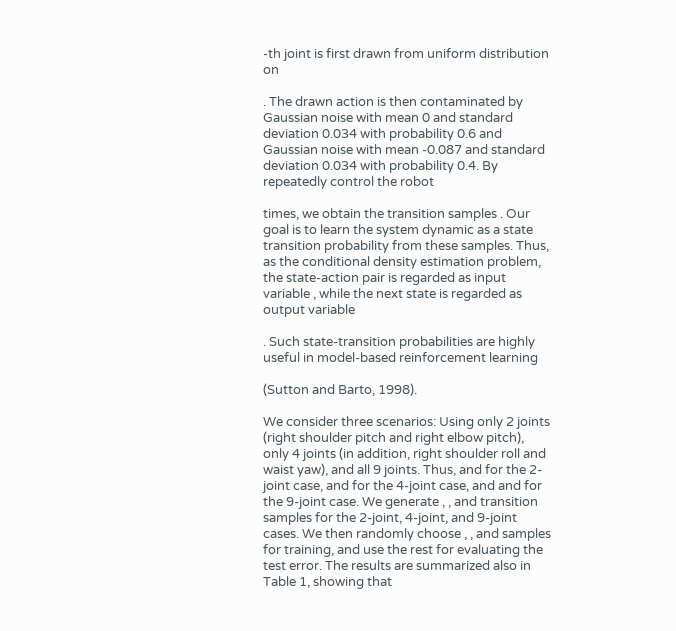-th joint is first drawn from uniform distribution on

. The drawn action is then contaminated by Gaussian noise with mean 0 and standard deviation 0.034 with probability 0.6 and Gaussian noise with mean -0.087 and standard deviation 0.034 with probability 0.4. By repeatedly control the robot

times, we obtain the transition samples . Our goal is to learn the system dynamic as a state transition probability from these samples. Thus, as the conditional density estimation problem, the state-action pair is regarded as input variable , while the next state is regarded as output variable

. Such state-transition probabilities are highly useful in model-based reinforcement learning

(Sutton and Barto, 1998).

We consider three scenarios: Using only 2 joints (right shoulder pitch and right elbow pitch), only 4 joints (in addition, right shoulder roll and waist yaw), and all 9 joints. Thus, and for the 2-joint case, and for the 4-joint case, and and for the 9-joint case. We generate , , and transition samples for the 2-joint, 4-joint, and 9-joint cases. We then randomly choose , , and samples for training, and use the rest for evaluating the test error. The results are summarized also in Table 1, showing that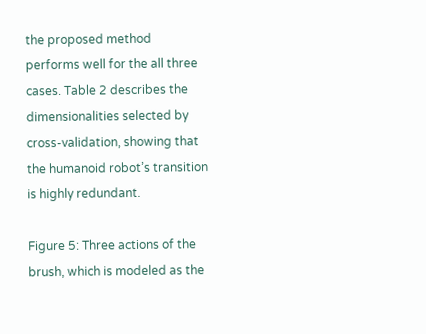the proposed method performs well for the all three cases. Table 2 describes the dimensionalities selected by cross-validation, showing that the humanoid robot’s transition is highly redundant.

Figure 5: Three actions of the brush, which is modeled as the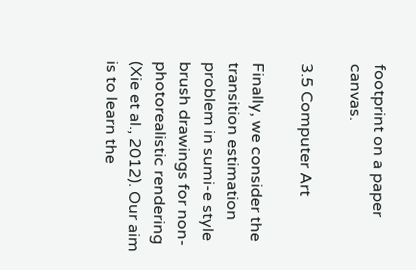footprint on a paper canvas.

3.5 Computer Art

Finally, we consider the transition estimation problem in sumi-e style brush drawings for non-photorealistic rendering (Xie et al., 2012). Our aim is to learn the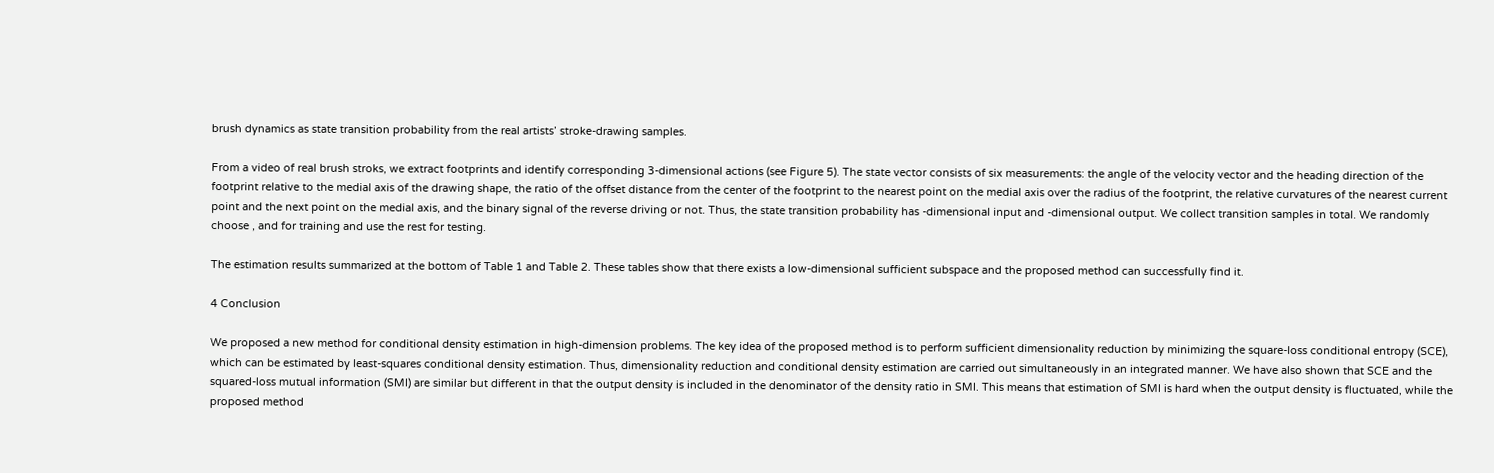brush dynamics as state transition probability from the real artists’ stroke-drawing samples.

From a video of real brush stroks, we extract footprints and identify corresponding 3-dimensional actions (see Figure 5). The state vector consists of six measurements: the angle of the velocity vector and the heading direction of the footprint relative to the medial axis of the drawing shape, the ratio of the offset distance from the center of the footprint to the nearest point on the medial axis over the radius of the footprint, the relative curvatures of the nearest current point and the next point on the medial axis, and the binary signal of the reverse driving or not. Thus, the state transition probability has -dimensional input and -dimensional output. We collect transition samples in total. We randomly choose , and for training and use the rest for testing.

The estimation results summarized at the bottom of Table 1 and Table 2. These tables show that there exists a low-dimensional sufficient subspace and the proposed method can successfully find it.

4 Conclusion

We proposed a new method for conditional density estimation in high-dimension problems. The key idea of the proposed method is to perform sufficient dimensionality reduction by minimizing the square-loss conditional entropy (SCE), which can be estimated by least-squares conditional density estimation. Thus, dimensionality reduction and conditional density estimation are carried out simultaneously in an integrated manner. We have also shown that SCE and the squared-loss mutual information (SMI) are similar but different in that the output density is included in the denominator of the density ratio in SMI. This means that estimation of SMI is hard when the output density is fluctuated, while the proposed method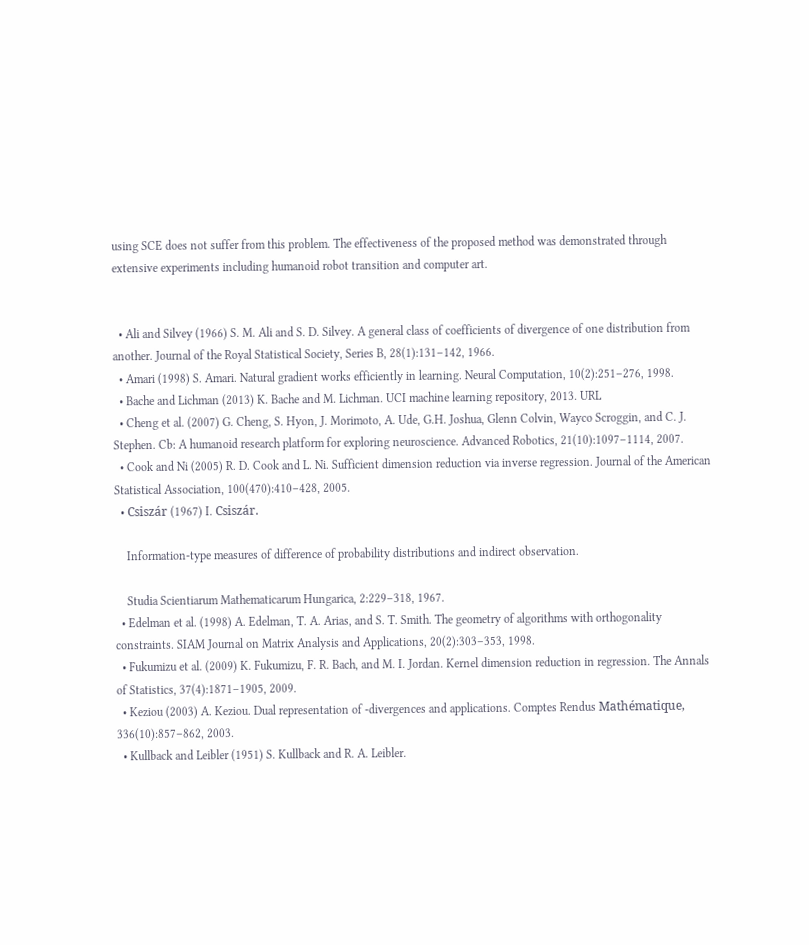using SCE does not suffer from this problem. The effectiveness of the proposed method was demonstrated through extensive experiments including humanoid robot transition and computer art.


  • Ali and Silvey (1966) S. M. Ali and S. D. Silvey. A general class of coefficients of divergence of one distribution from another. Journal of the Royal Statistical Society, Series B, 28(1):131–142, 1966.
  • Amari (1998) S. Amari. Natural gradient works efficiently in learning. Neural Computation, 10(2):251–276, 1998.
  • Bache and Lichman (2013) K. Bache and M. Lichman. UCI machine learning repository, 2013. URL
  • Cheng et al. (2007) G. Cheng, S. Hyon, J. Morimoto, A. Ude, G.H. Joshua, Glenn Colvin, Wayco Scroggin, and C. J. Stephen. Cb: A humanoid research platform for exploring neuroscience. Advanced Robotics, 21(10):1097–1114, 2007.
  • Cook and Ni (2005) R. D. Cook and L. Ni. Sufficient dimension reduction via inverse regression. Journal of the American Statistical Association, 100(470):410–428, 2005.
  • Csiszár (1967) I. Csiszár.

    Information-type measures of difference of probability distributions and indirect observation.

    Studia Scientiarum Mathematicarum Hungarica, 2:229–318, 1967.
  • Edelman et al. (1998) A. Edelman, T. A. Arias, and S. T. Smith. The geometry of algorithms with orthogonality constraints. SIAM Journal on Matrix Analysis and Applications, 20(2):303–353, 1998.
  • Fukumizu et al. (2009) K. Fukumizu, F. R. Bach, and M. I. Jordan. Kernel dimension reduction in regression. The Annals of Statistics, 37(4):1871–1905, 2009.
  • Keziou (2003) A. Keziou. Dual representation of -divergences and applications. Comptes Rendus Mathématique, 336(10):857–862, 2003.
  • Kullback and Leibler (1951) S. Kullback and R. A. Leibler.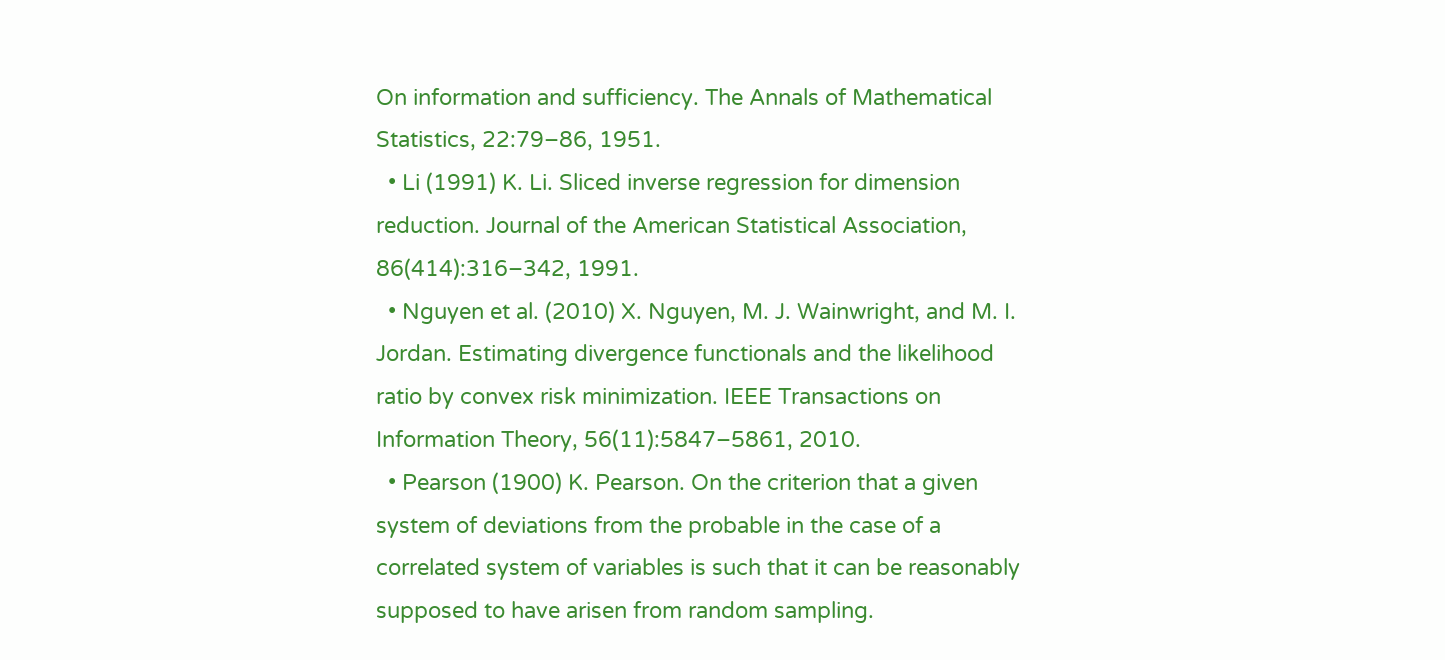On information and sufficiency. The Annals of Mathematical Statistics, 22:79–86, 1951.
  • Li (1991) K. Li. Sliced inverse regression for dimension reduction. Journal of the American Statistical Association, 86(414):316–342, 1991.
  • Nguyen et al. (2010) X. Nguyen, M. J. Wainwright, and M. I. Jordan. Estimating divergence functionals and the likelihood ratio by convex risk minimization. IEEE Transactions on Information Theory, 56(11):5847–5861, 2010.
  • Pearson (1900) K. Pearson. On the criterion that a given system of deviations from the probable in the case of a correlated system of variables is such that it can be reasonably supposed to have arisen from random sampling.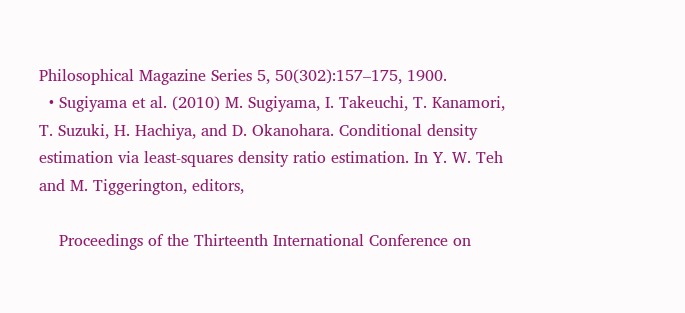Philosophical Magazine Series 5, 50(302):157–175, 1900.
  • Sugiyama et al. (2010) M. Sugiyama, I. Takeuchi, T. Kanamori, T. Suzuki, H. Hachiya, and D. Okanohara. Conditional density estimation via least-squares density ratio estimation. In Y. W. Teh and M. Tiggerington, editors,

    Proceedings of the Thirteenth International Conference on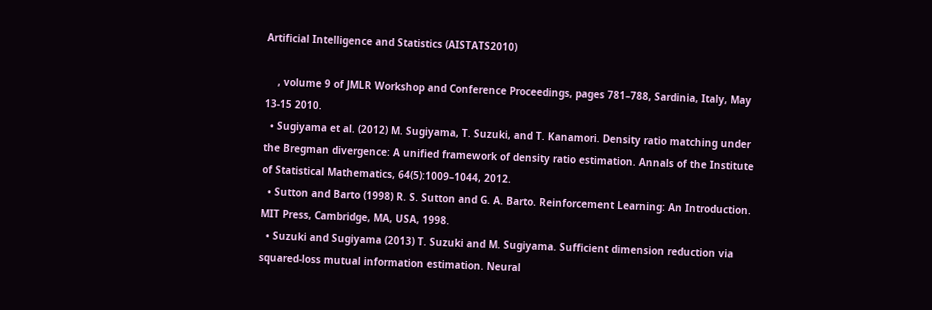Artificial Intelligence and Statistics (AISTATS2010)

    , volume 9 of JMLR Workshop and Conference Proceedings, pages 781–788, Sardinia, Italy, May 13-15 2010.
  • Sugiyama et al. (2012) M. Sugiyama, T. Suzuki, and T. Kanamori. Density ratio matching under the Bregman divergence: A unified framework of density ratio estimation. Annals of the Institute of Statistical Mathematics, 64(5):1009–1044, 2012.
  • Sutton and Barto (1998) R. S. Sutton and G. A. Barto. Reinforcement Learning: An Introduction. MIT Press, Cambridge, MA, USA, 1998.
  • Suzuki and Sugiyama (2013) T. Suzuki and M. Sugiyama. Sufficient dimension reduction via squared-loss mutual information estimation. Neural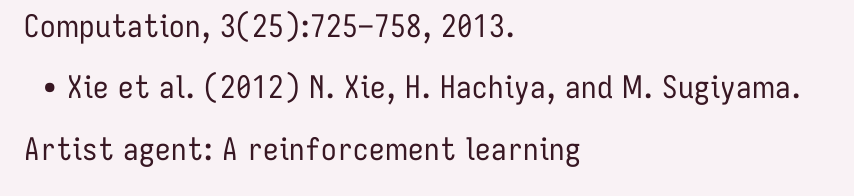Computation, 3(25):725–758, 2013.
  • Xie et al. (2012) N. Xie, H. Hachiya, and M. Sugiyama. Artist agent: A reinforcement learning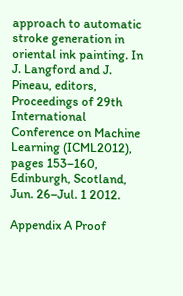approach to automatic stroke generation in oriental ink painting. In J. Langford and J. Pineau, editors, Proceedings of 29th International Conference on Machine Learning (ICML2012), pages 153–160, Edinburgh, Scotland, Jun. 26–Jul. 1 2012.

Appendix A Proof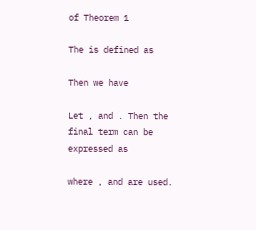of Theorem 1

The is defined as

Then we have

Let , and . Then the final term can be expressed as

where , and are used.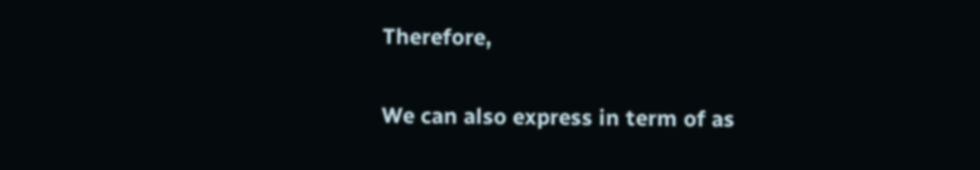Therefore,

We can also express in term of as